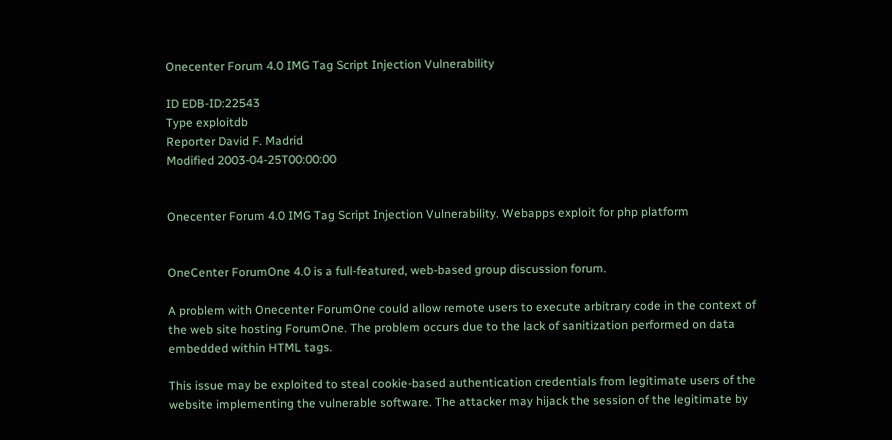Onecenter Forum 4.0 IMG Tag Script Injection Vulnerability

ID EDB-ID:22543
Type exploitdb
Reporter David F. Madrid
Modified 2003-04-25T00:00:00


Onecenter Forum 4.0 IMG Tag Script Injection Vulnerability. Webapps exploit for php platform


OneCenter ForumOne 4.0 is a full-featured, web-based group discussion forum.

A problem with Onecenter ForumOne could allow remote users to execute arbitrary code in the context of the web site hosting ForumOne. The problem occurs due to the lack of sanitization performed on data embedded within HTML tags.

This issue may be exploited to steal cookie-based authentication credentials from legitimate users of the website implementing the vulnerable software. The attacker may hijack the session of the legitimate by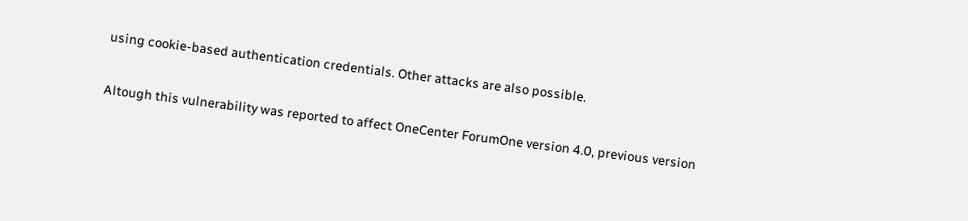using cookie-based authentication credentials. Other attacks are also possible.

Altough this vulnerability was reported to affect OneCenter ForumOne version 4.0, previous version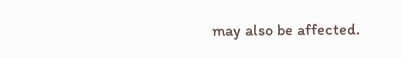may also be affected.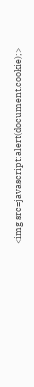<img src=javascript:alert(document.cookie);>